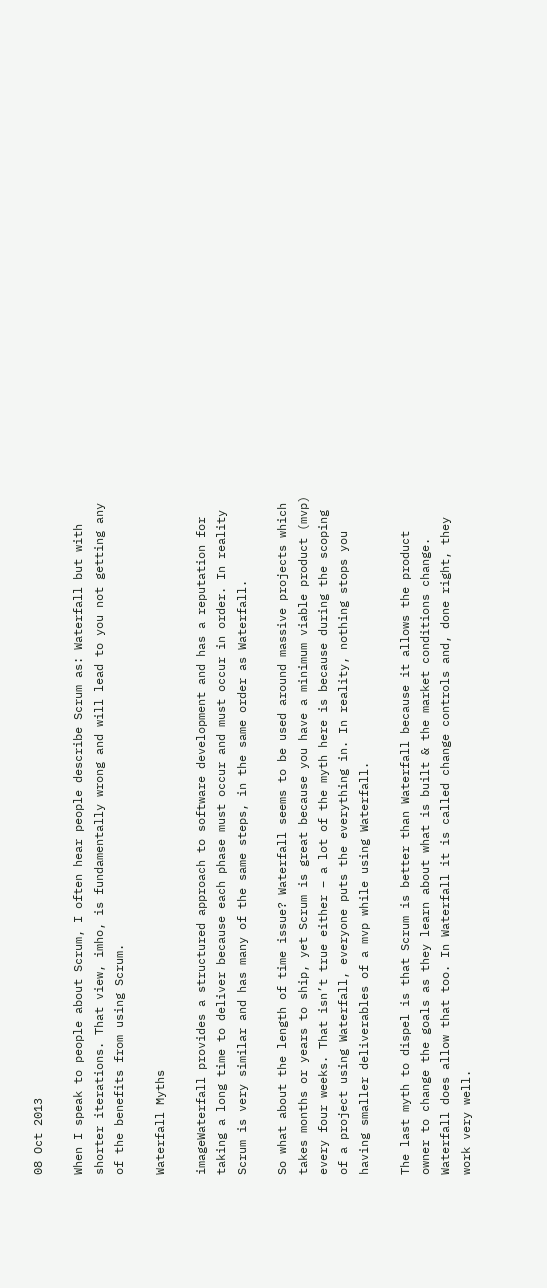08 Oct 2013

When I speak to people about Scrum, I often hear people describe Scrum as: Waterfall but with shorter iterations. That view, imho, is fundamentally wrong and will lead to you not getting any of the benefits from using Scrum.

Waterfall Myths

imageWaterfall provides a structured approach to software development and has a reputation for taking a long time to deliver because each phase must occur and must occur in order. In reality Scrum is very similar and has many of the same steps, in the same order as Waterfall.

So what about the length of time issue? Waterfall seems to be used around massive projects which takes months or years to ship, yet Scrum is great because you have a minimum viable product (mvp) every four weeks. That isn’t true either – a lot of the myth here is because during the scoping of a project using Waterfall, everyone puts the everything in. In reality, nothing stops you having smaller deliverables of a mvp while using Waterfall.

The last myth to dispel is that Scrum is better than Waterfall because it allows the product owner to change the goals as they learn about what is built & the market conditions change. Waterfall does allow that too. In Waterfall it is called change controls and, done right, they work very well.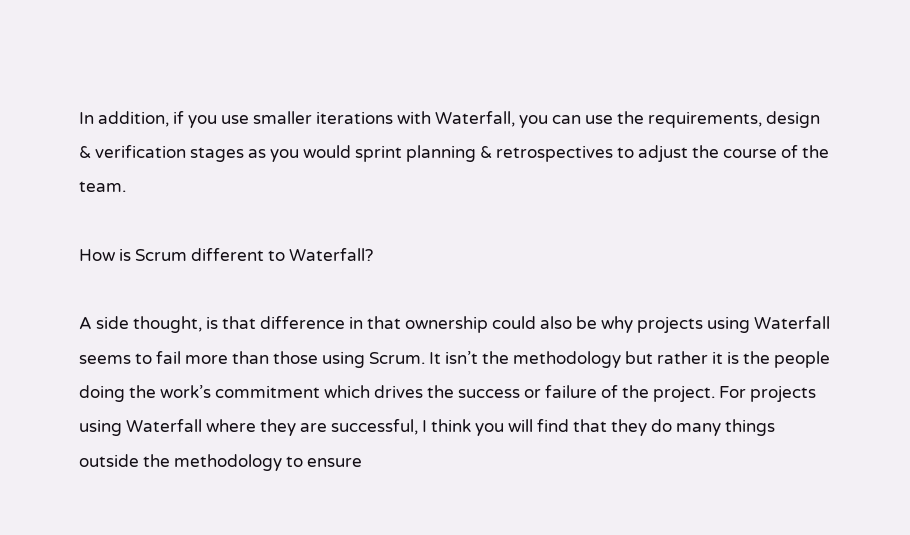In addition, if you use smaller iterations with Waterfall, you can use the requirements, design & verification stages as you would sprint planning & retrospectives to adjust the course of the team.

How is Scrum different to Waterfall?

A side thought, is that difference in that ownership could also be why projects using Waterfall seems to fail more than those using Scrum. It isn’t the methodology but rather it is the people doing the work’s commitment which drives the success or failure of the project. For projects using Waterfall where they are successful, I think you will find that they do many things outside the methodology to ensure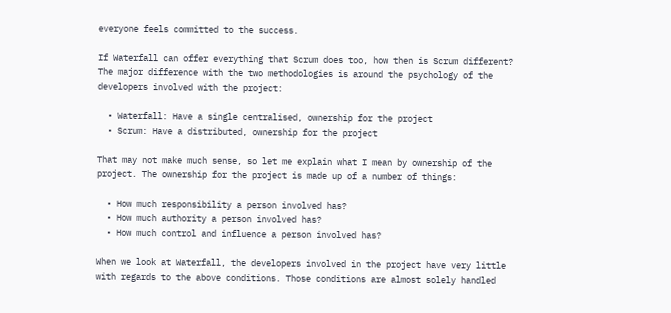everyone feels committed to the success.

If Waterfall can offer everything that Scrum does too, how then is Scrum different? The major difference with the two methodologies is around the psychology of the developers involved with the project:

  • Waterfall: Have a single centralised, ownership for the project
  • Scrum: Have a distributed, ownership for the project

That may not make much sense, so let me explain what I mean by ownership of the project. The ownership for the project is made up of a number of things:

  • How much responsibility a person involved has?
  • How much authority a person involved has?
  • How much control and influence a person involved has?

When we look at Waterfall, the developers involved in the project have very little with regards to the above conditions. Those conditions are almost solely handled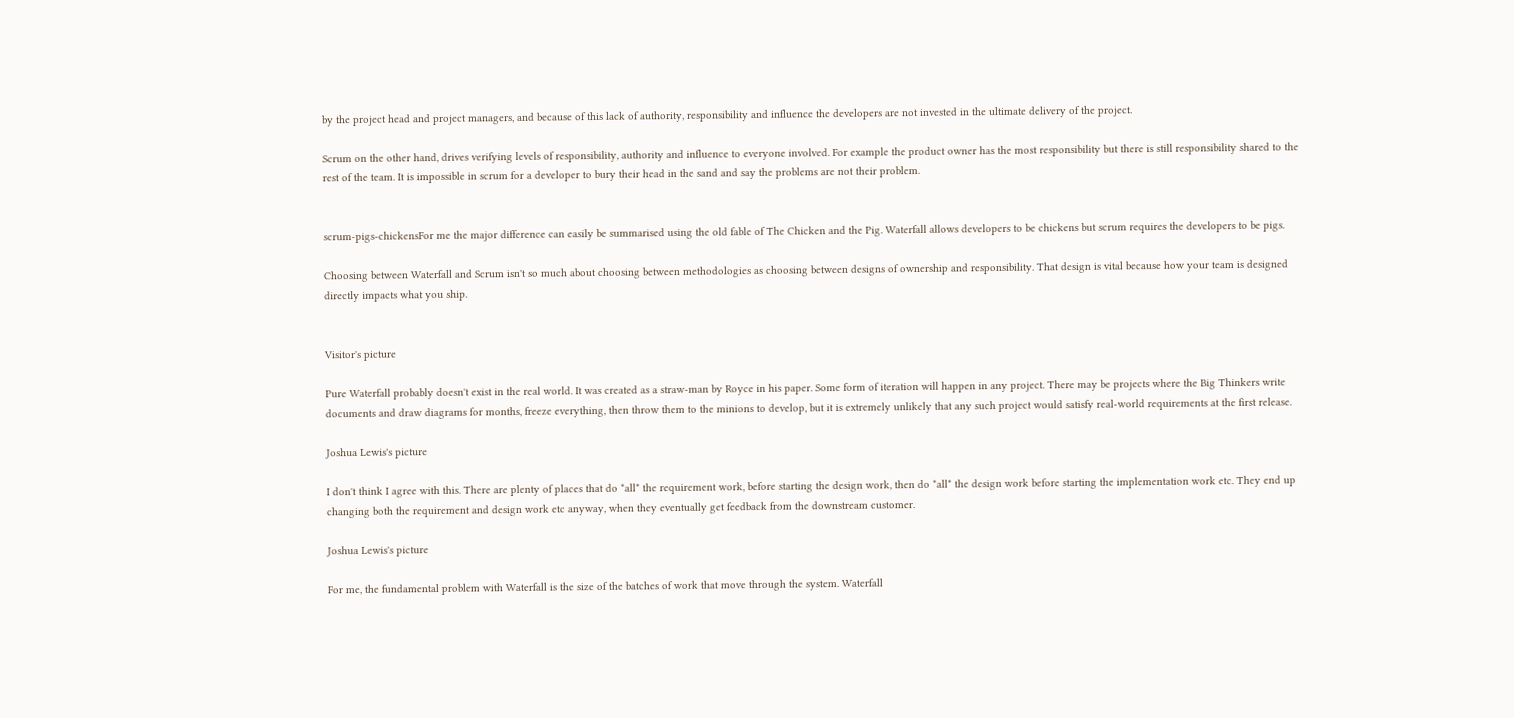by the project head and project managers, and because of this lack of authority, responsibility and influence the developers are not invested in the ultimate delivery of the project.

Scrum on the other hand, drives verifying levels of responsibility, authority and influence to everyone involved. For example the product owner has the most responsibility but there is still responsibility shared to the rest of the team. It is impossible in scrum for a developer to bury their head in the sand and say the problems are not their problem.


scrum-pigs-chickensFor me the major difference can easily be summarised using the old fable of The Chicken and the Pig. Waterfall allows developers to be chickens but scrum requires the developers to be pigs.

Choosing between Waterfall and Scrum isn't so much about choosing between methodologies as choosing between designs of ownership and responsibility. That design is vital because how your team is designed directly impacts what you ship.


Visitor's picture

Pure Waterfall probably doesn't exist in the real world. It was created as a straw-man by Royce in his paper. Some form of iteration will happen in any project. There may be projects where the Big Thinkers write documents and draw diagrams for months, freeze everything, then throw them to the minions to develop, but it is extremely unlikely that any such project would satisfy real-world requirements at the first release.

Joshua Lewis's picture

I don't think I agree with this. There are plenty of places that do *all* the requirement work, before starting the design work, then do *all* the design work before starting the implementation work etc. They end up changing both the requirement and design work etc anyway, when they eventually get feedback from the downstream customer.

Joshua Lewis's picture

For me, the fundamental problem with Waterfall is the size of the batches of work that move through the system. Waterfall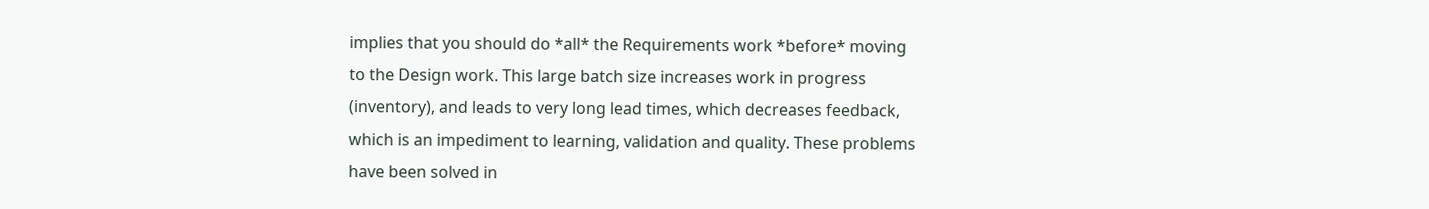implies that you should do *all* the Requirements work *before* moving to the Design work. This large batch size increases work in progress (inventory), and leads to very long lead times, which decreases feedback, which is an impediment to learning, validation and quality. These problems have been solved in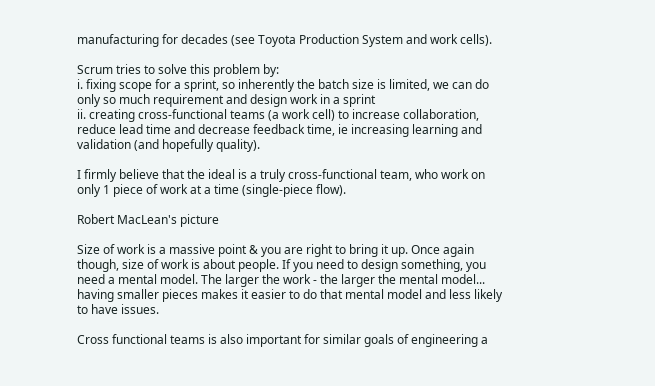manufacturing for decades (see Toyota Production System and work cells).

Scrum tries to solve this problem by:
i. fixing scope for a sprint, so inherently the batch size is limited, we can do only so much requirement and design work in a sprint
ii. creating cross-functional teams (a work cell) to increase collaboration, reduce lead time and decrease feedback time, ie increasing learning and validation (and hopefully quality).

I firmly believe that the ideal is a truly cross-functional team, who work on only 1 piece of work at a time (single-piece flow).

Robert MacLean's picture

Size of work is a massive point & you are right to bring it up. Once again though, size of work is about people. If you need to design something, you need a mental model. The larger the work - the larger the mental model... having smaller pieces makes it easier to do that mental model and less likely to have issues.

Cross functional teams is also important for similar goals of engineering a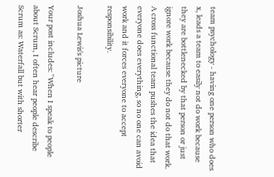team psychology - having one person who does x, leads a team to easily not do work because they are bottlenecked by that person or just ignore work because they do not do that work. A cross functional team pushes the idea that everyone does everything, so no one can avoid work and it forces everyone to accept responsibility.

Joshua Lewis's picture

Your post includes: "When I speak to people about Scrum, I often hear people describe Scrum as: Waterfall but with shorter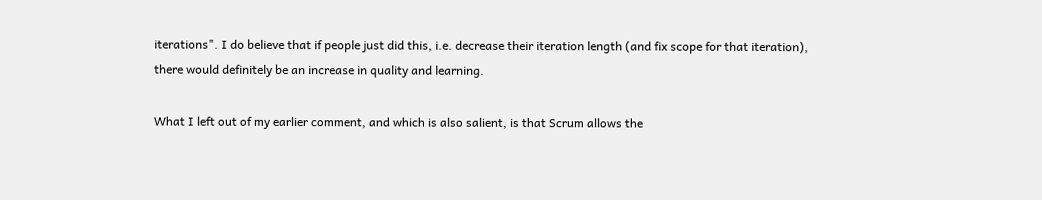iterations". I do believe that if people just did this, i.e. decrease their iteration length (and fix scope for that iteration), there would definitely be an increase in quality and learning.

What I left out of my earlier comment, and which is also salient, is that Scrum allows the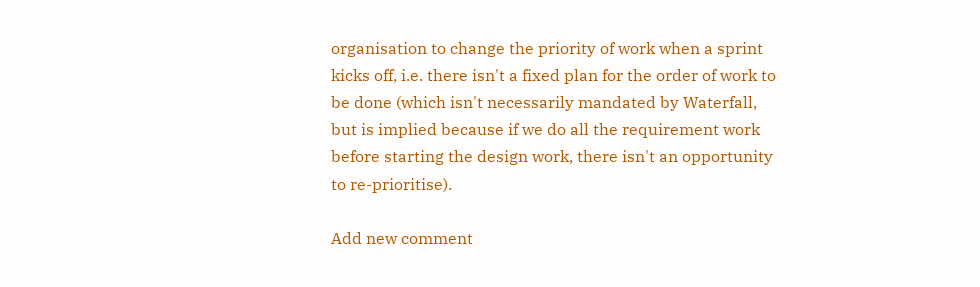organisation to change the priority of work when a sprint kicks off, i.e. there isn't a fixed plan for the order of work to be done (which isn't necessarily mandated by Waterfall, but is implied because if we do all the requirement work before starting the design work, there isn't an opportunity to re-prioritise).

Add new comment